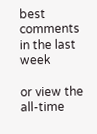best comments in the last week

or view the all-time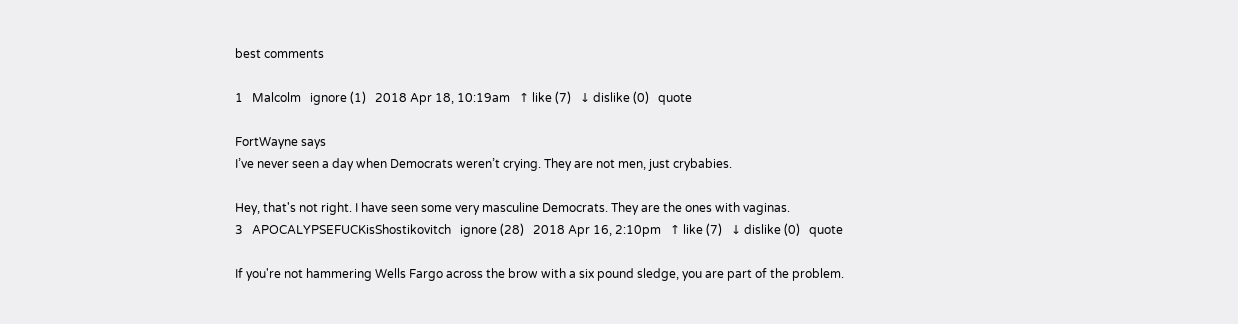best comments

1   Malcolm   ignore (1)   2018 Apr 18, 10:19am   ↑ like (7)   ↓ dislike (0)   quote

FortWayne says
I’ve never seen a day when Democrats weren’t crying. They are not men, just crybabies.

Hey, that's not right. I have seen some very masculine Democrats. They are the ones with vaginas.
3   APOCALYPSEFUCKisShostikovitch   ignore (28)   2018 Apr 16, 2:10pm   ↑ like (7)   ↓ dislike (0)   quote

If you're not hammering Wells Fargo across the brow with a six pound sledge, you are part of the problem.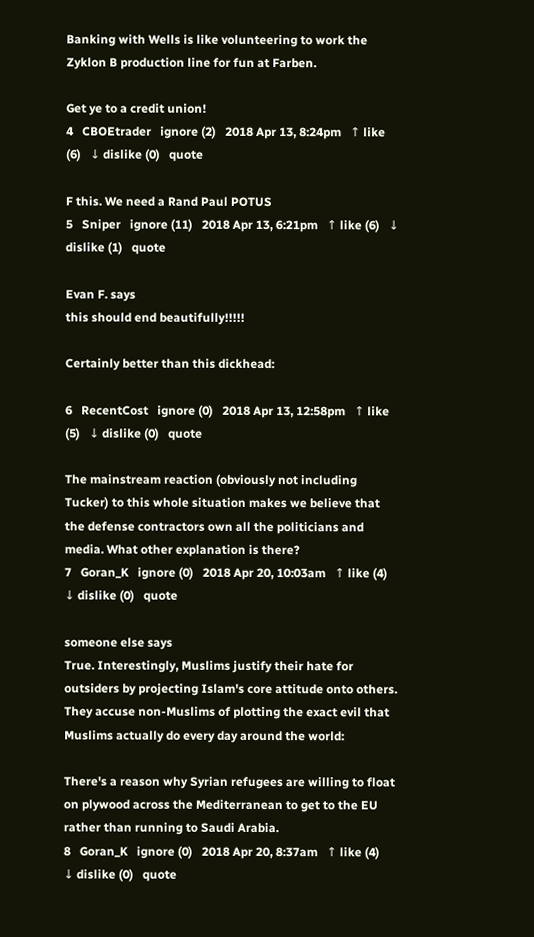Banking with Wells is like volunteering to work the Zyklon B production line for fun at Farben.

Get ye to a credit union!
4   CBOEtrader   ignore (2)   2018 Apr 13, 8:24pm   ↑ like (6)   ↓ dislike (0)   quote

F this. We need a Rand Paul POTUS
5   Sniper   ignore (11)   2018 Apr 13, 6:21pm   ↑ like (6)   ↓ dislike (1)   quote

Evan F. says
this should end beautifully!!!!!

Certainly better than this dickhead:

6   RecentCost   ignore (0)   2018 Apr 13, 12:58pm   ↑ like (5)   ↓ dislike (0)   quote

The mainstream reaction (obviously not including Tucker) to this whole situation makes we believe that the defense contractors own all the politicians and media. What other explanation is there?
7   Goran_K   ignore (0)   2018 Apr 20, 10:03am   ↑ like (4)   ↓ dislike (0)   quote

someone else says
True. Interestingly, Muslims justify their hate for outsiders by projecting Islam's core attitude onto others. They accuse non-Muslims of plotting the exact evil that Muslims actually do every day around the world:

There's a reason why Syrian refugees are willing to float on plywood across the Mediterranean to get to the EU rather than running to Saudi Arabia.
8   Goran_K   ignore (0)   2018 Apr 20, 8:37am   ↑ like (4)   ↓ dislike (0)   quote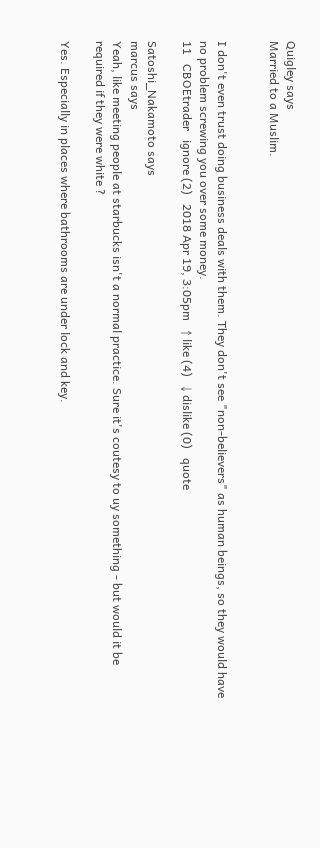Quigley says
Married to a Muslim.


I don't even trust doing business deals with them. They don't see "non-believers" as human beings, so they would have no problem screwing you over some money.
11   CBOEtrader   ignore (2)   2018 Apr 19, 3:05pm   ↑ like (4)   ↓ dislike (0)   quote

Satoshi_Nakamoto says
marcus says
Yeah, like meeting people at starbucks isn't a normal practice. Sure it's coutesy to uy something - but would it be required if they were white ?

Yes. Especially in places where bathrooms are under lock and key.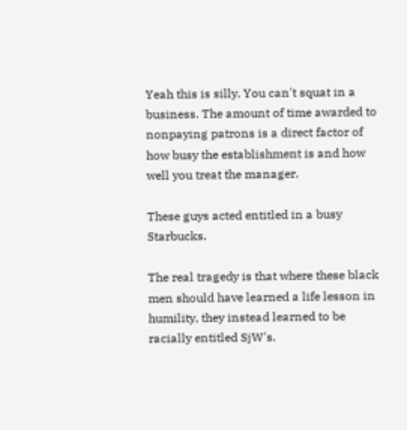Yeah this is silly. You can't squat in a business. The amount of time awarded to nonpaying patrons is a direct factor of how busy the establishment is and how well you treat the manager.

These guys acted entitled in a busy Starbucks.

The real tragedy is that where these black men should have learned a life lesson in humility, they instead learned to be racially entitled SjW's.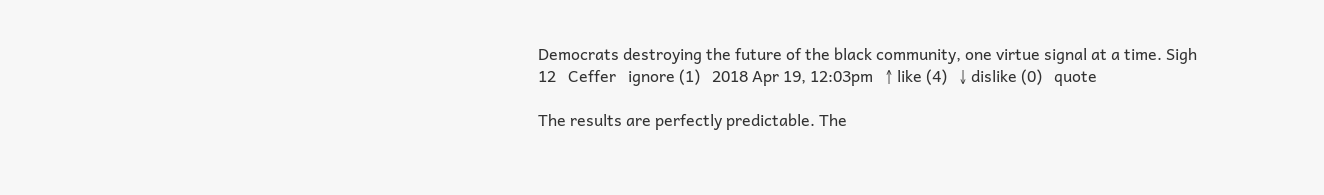Democrats destroying the future of the black community, one virtue signal at a time. Sigh
12   Ceffer   ignore (1)   2018 Apr 19, 12:03pm   ↑ like (4)   ↓ dislike (0)   quote

The results are perfectly predictable. The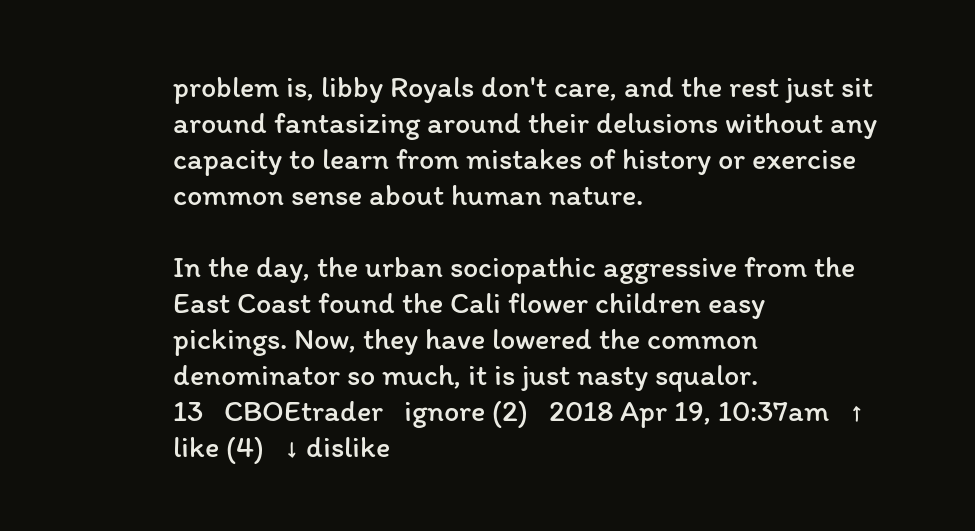problem is, libby Royals don't care, and the rest just sit around fantasizing around their delusions without any capacity to learn from mistakes of history or exercise common sense about human nature.

In the day, the urban sociopathic aggressive from the East Coast found the Cali flower children easy pickings. Now, they have lowered the common denominator so much, it is just nasty squalor.
13   CBOEtrader   ignore (2)   2018 Apr 19, 10:37am   ↑ like (4)   ↓ dislike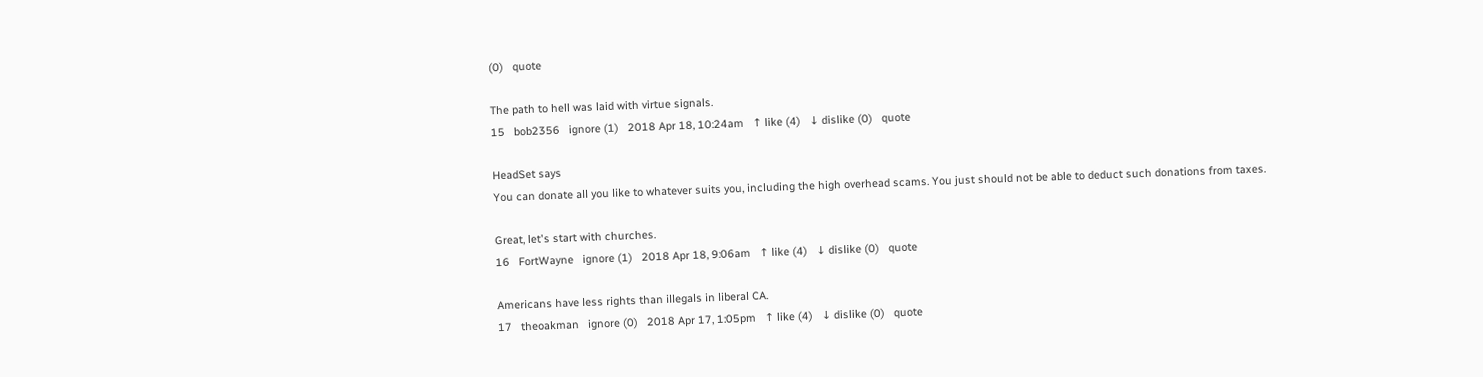(0)   quote

The path to hell was laid with virtue signals.
15   bob2356   ignore (1)   2018 Apr 18, 10:24am   ↑ like (4)   ↓ dislike (0)   quote

HeadSet says
You can donate all you like to whatever suits you, including the high overhead scams. You just should not be able to deduct such donations from taxes.

Great, let's start with churches.
16   FortWayne   ignore (1)   2018 Apr 18, 9:06am   ↑ like (4)   ↓ dislike (0)   quote

Americans have less rights than illegals in liberal CA.
17   theoakman   ignore (0)   2018 Apr 17, 1:05pm   ↑ like (4)   ↓ dislike (0)   quote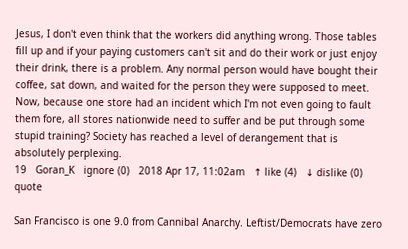Jesus, I don't even think that the workers did anything wrong. Those tables fill up and if your paying customers can't sit and do their work or just enjoy their drink, there is a problem. Any normal person would have bought their coffee, sat down, and waited for the person they were supposed to meet. Now, because one store had an incident which I'm not even going to fault them fore, all stores nationwide need to suffer and be put through some stupid training? Society has reached a level of derangement that is absolutely perplexing.
19   Goran_K   ignore (0)   2018 Apr 17, 11:02am   ↑ like (4)   ↓ dislike (0)   quote

San Francisco is one 9.0 from Cannibal Anarchy. Leftist/Democrats have zero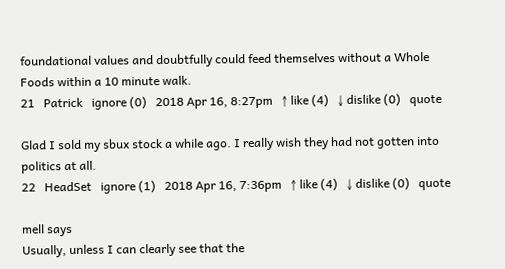foundational values and doubtfully could feed themselves without a Whole Foods within a 10 minute walk.
21   Patrick   ignore (0)   2018 Apr 16, 8:27pm   ↑ like (4)   ↓ dislike (0)   quote

Glad I sold my sbux stock a while ago. I really wish they had not gotten into politics at all.
22   HeadSet   ignore (1)   2018 Apr 16, 7:36pm   ↑ like (4)   ↓ dislike (0)   quote

mell says
Usually, unless I can clearly see that the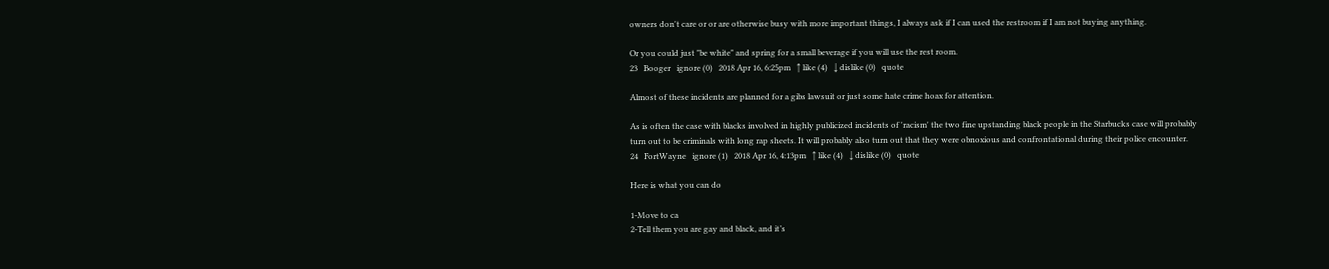owners don't care or or are otherwise busy with more important things, I always ask if I can used the restroom if I am not buying anything.

Or you could just "be white" and spring for a small beverage if you will use the rest room.
23   Booger   ignore (0)   2018 Apr 16, 6:25pm   ↑ like (4)   ↓ dislike (0)   quote

Almost of these incidents are planned for a gibs lawsuit or just some hate crime hoax for attention.

As is often the case with blacks involved in highly publicized incidents of 'racism' the two fine upstanding black people in the Starbucks case will probably turn out to be criminals with long rap sheets. It will probably also turn out that they were obnoxious and confrontational during their police encounter.
24   FortWayne   ignore (1)   2018 Apr 16, 4:13pm   ↑ like (4)   ↓ dislike (0)   quote

Here is what you can do

1-Move to ca
2-Tell them you are gay and black, and it’s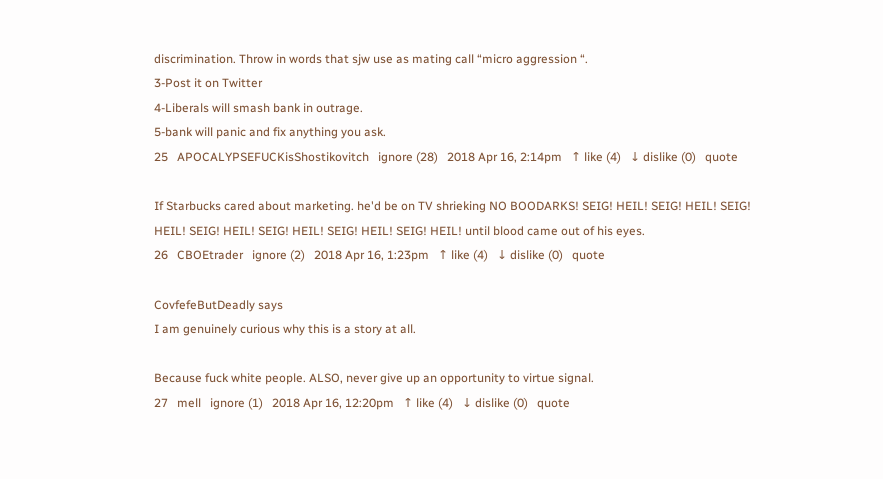discrimination. Throw in words that sjw use as mating call “micro aggression “.
3-Post it on Twitter
4-Liberals will smash bank in outrage.
5-bank will panic and fix anything you ask.
25   APOCALYPSEFUCKisShostikovitch   ignore (28)   2018 Apr 16, 2:14pm   ↑ like (4)   ↓ dislike (0)   quote

If Starbucks cared about marketing. he'd be on TV shrieking NO BOODARKS! SEIG! HEIL! SEIG! HEIL! SEIG! HEIL! SEIG! HEIL! SEIG! HEIL! SEIG! HEIL! SEIG! HEIL! until blood came out of his eyes.
26   CBOEtrader   ignore (2)   2018 Apr 16, 1:23pm   ↑ like (4)   ↓ dislike (0)   quote

CovfefeButDeadly says
I am genuinely curious why this is a story at all.

Because fuck white people. ALSO, never give up an opportunity to virtue signal.
27   mell   ignore (1)   2018 Apr 16, 12:20pm   ↑ like (4)   ↓ dislike (0)   quote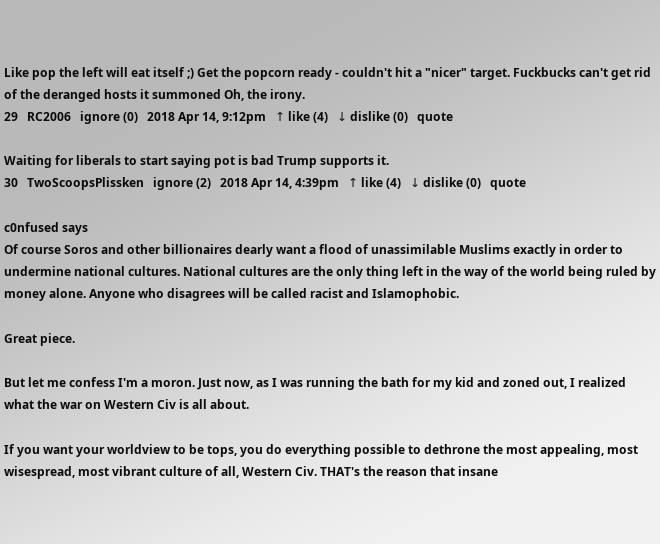Like pop the left will eat itself ;) Get the popcorn ready - couldn't hit a "nicer" target. Fuckbucks can't get rid of the deranged hosts it summoned Oh, the irony.
29   RC2006   ignore (0)   2018 Apr 14, 9:12pm   ↑ like (4)   ↓ dislike (0)   quote

Waiting for liberals to start saying pot is bad Trump supports it.
30   TwoScoopsPlissken   ignore (2)   2018 Apr 14, 4:39pm   ↑ like (4)   ↓ dislike (0)   quote

c0nfused says
Of course Soros and other billionaires dearly want a flood of unassimilable Muslims exactly in order to undermine national cultures. National cultures are the only thing left in the way of the world being ruled by money alone. Anyone who disagrees will be called racist and Islamophobic.

Great piece.

But let me confess I'm a moron. Just now, as I was running the bath for my kid and zoned out, I realized what the war on Western Civ is all about.

If you want your worldview to be tops, you do everything possible to dethrone the most appealing, most wisespread, most vibrant culture of all, Western Civ. THAT's the reason that insane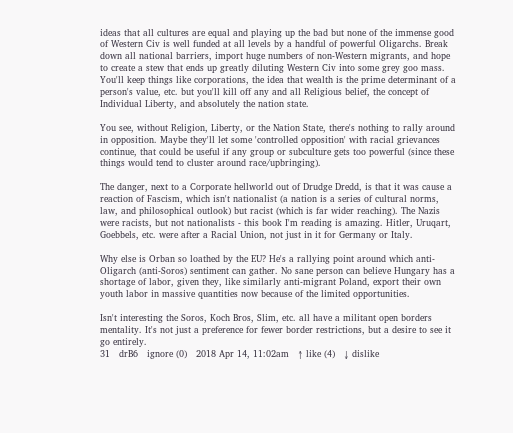ideas that all cultures are equal and playing up the bad but none of the immense good of Western Civ is well funded at all levels by a handful of powerful Oligarchs. Break down all national barriers, import huge numbers of non-Western migrants, and hope to create a stew that ends up greatly diluting Western Civ into some grey goo mass. You'll keep things like corporations, the idea that wealth is the prime determinant of a person's value, etc. but you'll kill off any and all Religious belief, the concept of Individual Liberty, and absolutely the nation state.

You see, without Religion, Liberty, or the Nation State, there's nothing to rally around in opposition. Maybe they'll let some 'controlled opposition' with racial grievances continue, that could be useful if any group or subculture gets too powerful (since these things would tend to cluster around race/upbringing).

The danger, next to a Corporate hellworld out of Drudge Dredd, is that it was cause a reaction of Fascism, which isn't nationalist (a nation is a series of cultural norms, law, and philosophical outlook) but racist (which is far wider reaching). The Nazis were racists, but not nationalists - this book I'm reading is amazing. Hitler, Uruqart, Goebbels, etc. were after a Racial Union, not just in it for Germany or Italy.

Why else is Orban so loathed by the EU? He's a rallying point around which anti-Oligarch (anti-Soros) sentiment can gather. No sane person can believe Hungary has a shortage of labor, given they, like similarly anti-migrant Poland, export their own youth labor in massive quantities now because of the limited opportunities.

Isn't interesting the Soros, Koch Bros, Slim, etc. all have a militant open borders mentality. It's not just a preference for fewer border restrictions, but a desire to see it go entirely.
31   drB6   ignore (0)   2018 Apr 14, 11:02am   ↑ like (4)   ↓ dislike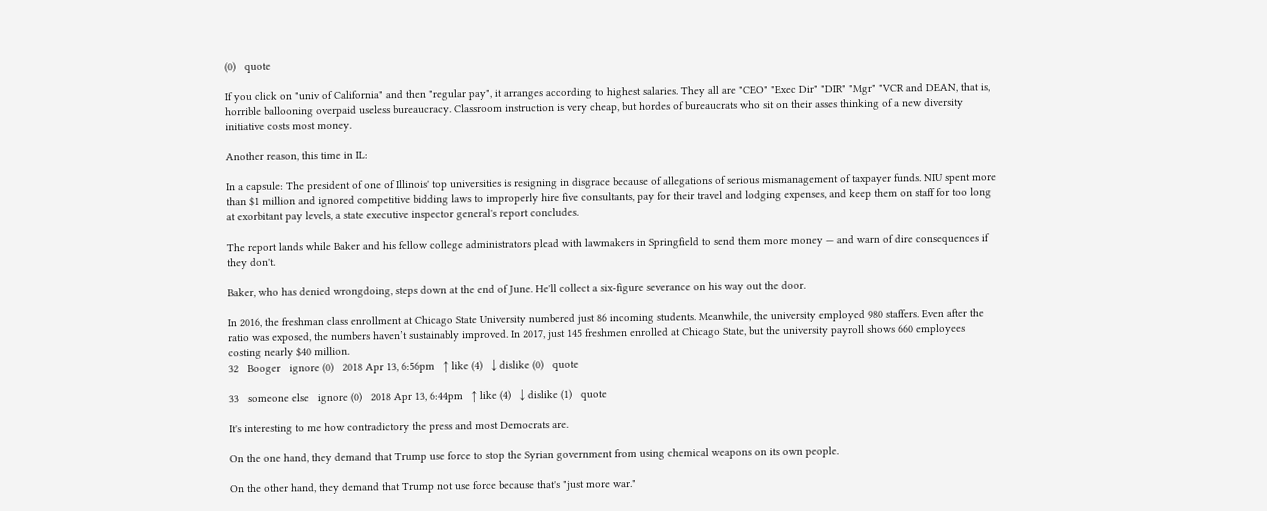(0)   quote

If you click on "univ of California" and then "regular pay", it arranges according to highest salaries. They all are "CEO" "Exec Dir" "DIR" "Mgr" "VCR and DEAN, that is, horrible ballooning overpaid useless bureaucracy. Classroom instruction is very cheap, but hordes of bureaucrats who sit on their asses thinking of a new diversity initiative costs most money.

Another reason, this time in IL:

In a capsule: The president of one of Illinois' top universities is resigning in disgrace because of allegations of serious mismanagement of taxpayer funds. NIU spent more than $1 million and ignored competitive bidding laws to improperly hire five consultants, pay for their travel and lodging expenses, and keep them on staff for too long at exorbitant pay levels, a state executive inspector general's report concludes.

The report lands while Baker and his fellow college administrators plead with lawmakers in Springfield to send them more money — and warn of dire consequences if they don't.

Baker, who has denied wrongdoing, steps down at the end of June. He'll collect a six-figure severance on his way out the door.

In 2016, the freshman class enrollment at Chicago State University numbered just 86 incoming students. Meanwhile, the university employed 980 staffers. Even after the ratio was exposed, the numbers haven’t sustainably improved. In 2017, just 145 freshmen enrolled at Chicago State, but the university payroll shows 660 employees costing nearly $40 million.
32   Booger   ignore (0)   2018 Apr 13, 6:56pm   ↑ like (4)   ↓ dislike (0)   quote

33   someone else   ignore (0)   2018 Apr 13, 6:44pm   ↑ like (4)   ↓ dislike (1)   quote

It's interesting to me how contradictory the press and most Democrats are.

On the one hand, they demand that Trump use force to stop the Syrian government from using chemical weapons on its own people.

On the other hand, they demand that Trump not use force because that's "just more war."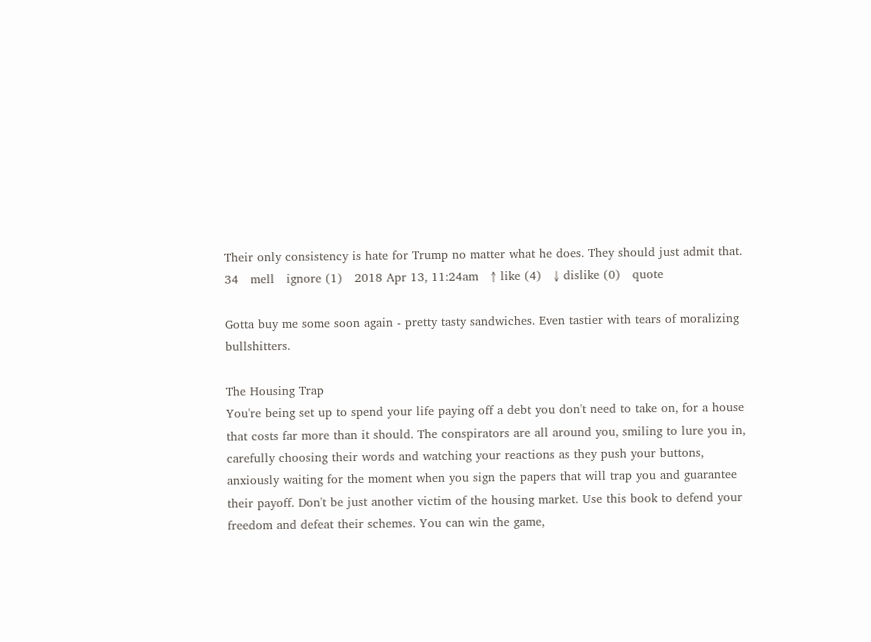Their only consistency is hate for Trump no matter what he does. They should just admit that.
34   mell   ignore (1)   2018 Apr 13, 11:24am   ↑ like (4)   ↓ dislike (0)   quote

Gotta buy me some soon again - pretty tasty sandwiches. Even tastier with tears of moralizing bullshitters.

The Housing Trap
You're being set up to spend your life paying off a debt you don't need to take on, for a house that costs far more than it should. The conspirators are all around you, smiling to lure you in, carefully choosing their words and watching your reactions as they push your buttons, anxiously waiting for the moment when you sign the papers that will trap you and guarantee their payoff. Don't be just another victim of the housing market. Use this book to defend your freedom and defeat their schemes. You can win the game,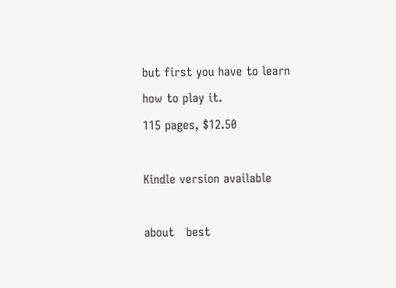but first you have to learn how to play it.
115 pages, $12.50

Kindle version available

about   best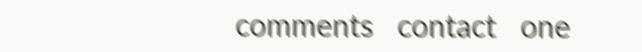comments   contact   one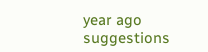year ago   suggestions